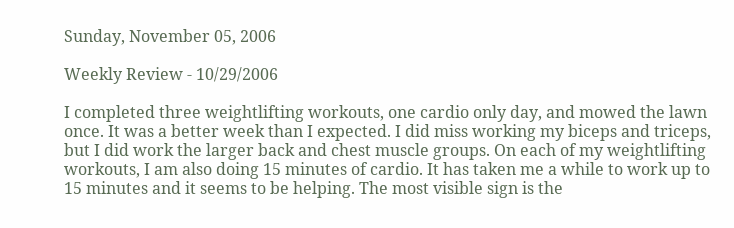Sunday, November 05, 2006

Weekly Review - 10/29/2006

I completed three weightlifting workouts, one cardio only day, and mowed the lawn once. It was a better week than I expected. I did miss working my biceps and triceps, but I did work the larger back and chest muscle groups. On each of my weightlifting workouts, I am also doing 15 minutes of cardio. It has taken me a while to work up to 15 minutes and it seems to be helping. The most visible sign is the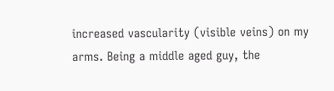increased vascularity (visible veins) on my arms. Being a middle aged guy, the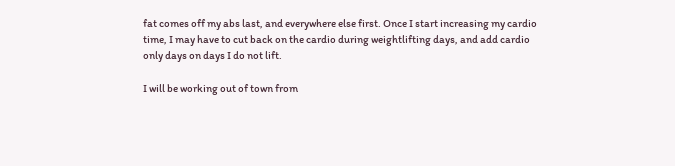fat comes off my abs last, and everywhere else first. Once I start increasing my cardio time, I may have to cut back on the cardio during weightlifting days, and add cardio only days on days I do not lift.

I will be working out of town from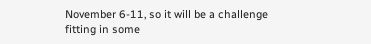November 6-11, so it will be a challenge fitting in some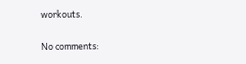workouts.

No comments: